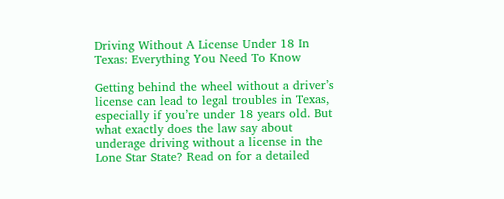Driving Without A License Under 18 In Texas: Everything You Need To Know

Getting behind the wheel without a driver’s license can lead to legal troubles in Texas, especially if you’re under 18 years old. But what exactly does the law say about underage driving without a license in the Lone Star State? Read on for a detailed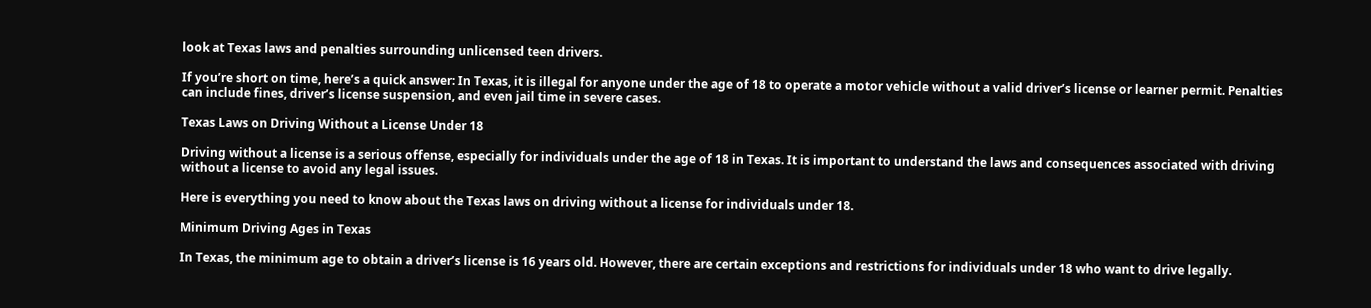look at Texas laws and penalties surrounding unlicensed teen drivers.

If you’re short on time, here’s a quick answer: In Texas, it is illegal for anyone under the age of 18 to operate a motor vehicle without a valid driver’s license or learner permit. Penalties can include fines, driver’s license suspension, and even jail time in severe cases.

Texas Laws on Driving Without a License Under 18

Driving without a license is a serious offense, especially for individuals under the age of 18 in Texas. It is important to understand the laws and consequences associated with driving without a license to avoid any legal issues.

Here is everything you need to know about the Texas laws on driving without a license for individuals under 18.

Minimum Driving Ages in Texas

In Texas, the minimum age to obtain a driver’s license is 16 years old. However, there are certain exceptions and restrictions for individuals under 18 who want to drive legally.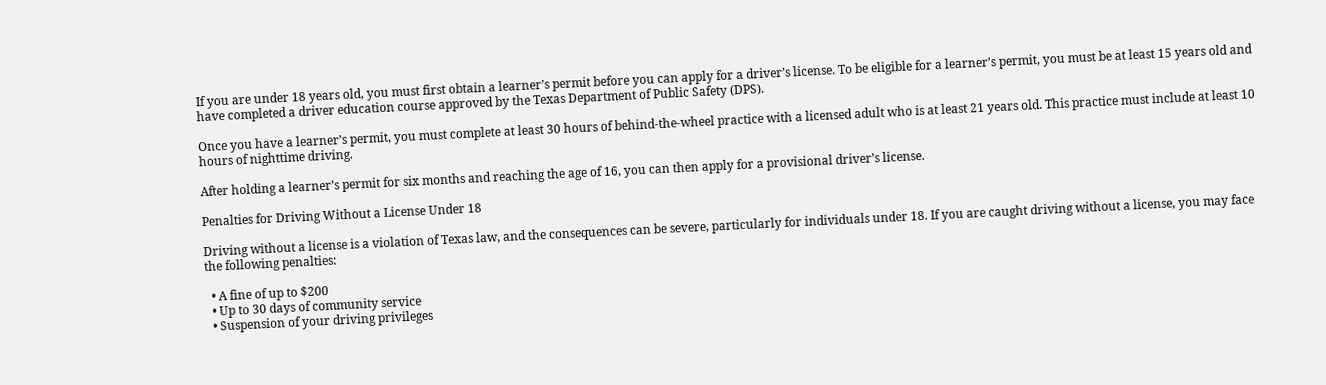If you are under 18 years old, you must first obtain a learner’s permit before you can apply for a driver’s license. To be eligible for a learner’s permit, you must be at least 15 years old and have completed a driver education course approved by the Texas Department of Public Safety (DPS).

Once you have a learner’s permit, you must complete at least 30 hours of behind-the-wheel practice with a licensed adult who is at least 21 years old. This practice must include at least 10 hours of nighttime driving.

After holding a learner’s permit for six months and reaching the age of 16, you can then apply for a provisional driver’s license.

Penalties for Driving Without a License Under 18

Driving without a license is a violation of Texas law, and the consequences can be severe, particularly for individuals under 18. If you are caught driving without a license, you may face the following penalties:

  • A fine of up to $200
  • Up to 30 days of community service
  • Suspension of your driving privileges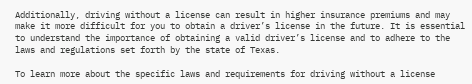Additionally, driving without a license can result in higher insurance premiums and may make it more difficult for you to obtain a driver’s license in the future. It is essential to understand the importance of obtaining a valid driver’s license and to adhere to the laws and regulations set forth by the state of Texas.

To learn more about the specific laws and requirements for driving without a license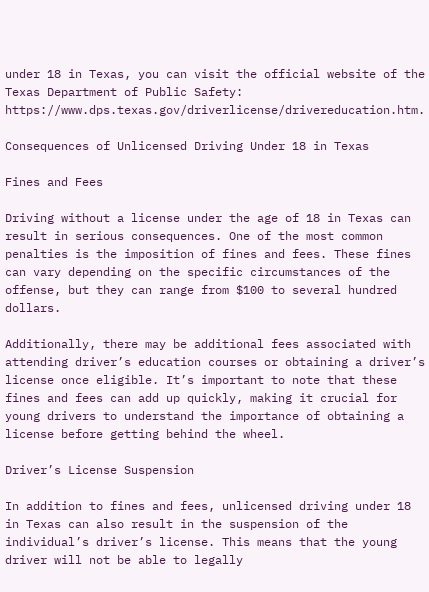under 18 in Texas, you can visit the official website of the Texas Department of Public Safety: https://www.dps.texas.gov/driverlicense/drivereducation.htm.

Consequences of Unlicensed Driving Under 18 in Texas

Fines and Fees

Driving without a license under the age of 18 in Texas can result in serious consequences. One of the most common penalties is the imposition of fines and fees. These fines can vary depending on the specific circumstances of the offense, but they can range from $100 to several hundred dollars.

Additionally, there may be additional fees associated with attending driver’s education courses or obtaining a driver’s license once eligible. It’s important to note that these fines and fees can add up quickly, making it crucial for young drivers to understand the importance of obtaining a license before getting behind the wheel.

Driver’s License Suspension

In addition to fines and fees, unlicensed driving under 18 in Texas can also result in the suspension of the individual’s driver’s license. This means that the young driver will not be able to legally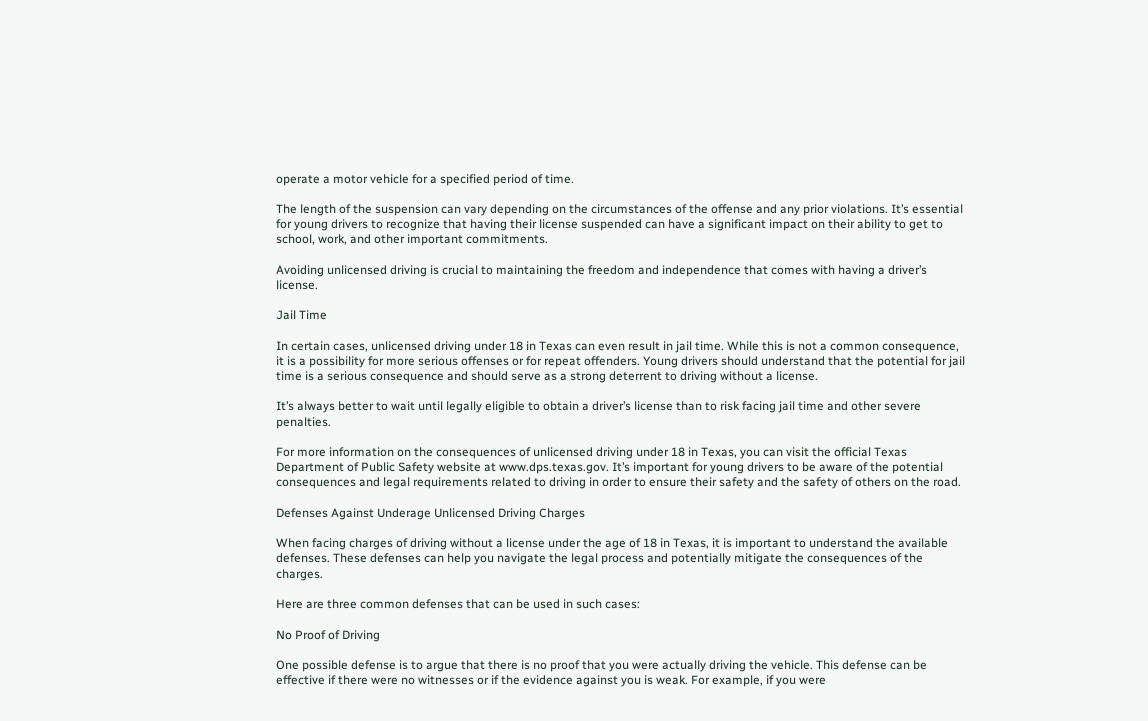operate a motor vehicle for a specified period of time.

The length of the suspension can vary depending on the circumstances of the offense and any prior violations. It’s essential for young drivers to recognize that having their license suspended can have a significant impact on their ability to get to school, work, and other important commitments.

Avoiding unlicensed driving is crucial to maintaining the freedom and independence that comes with having a driver’s license.

Jail Time

In certain cases, unlicensed driving under 18 in Texas can even result in jail time. While this is not a common consequence, it is a possibility for more serious offenses or for repeat offenders. Young drivers should understand that the potential for jail time is a serious consequence and should serve as a strong deterrent to driving without a license.

It’s always better to wait until legally eligible to obtain a driver’s license than to risk facing jail time and other severe penalties.

For more information on the consequences of unlicensed driving under 18 in Texas, you can visit the official Texas Department of Public Safety website at www.dps.texas.gov. It’s important for young drivers to be aware of the potential consequences and legal requirements related to driving in order to ensure their safety and the safety of others on the road.

Defenses Against Underage Unlicensed Driving Charges

When facing charges of driving without a license under the age of 18 in Texas, it is important to understand the available defenses. These defenses can help you navigate the legal process and potentially mitigate the consequences of the charges.

Here are three common defenses that can be used in such cases:

No Proof of Driving

One possible defense is to argue that there is no proof that you were actually driving the vehicle. This defense can be effective if there were no witnesses or if the evidence against you is weak. For example, if you were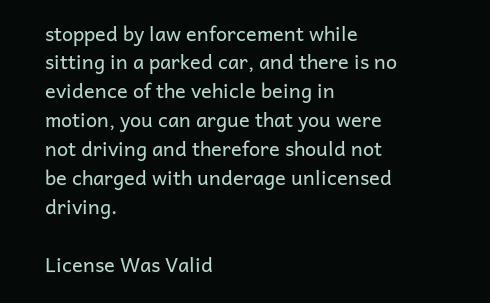stopped by law enforcement while sitting in a parked car, and there is no evidence of the vehicle being in motion, you can argue that you were not driving and therefore should not be charged with underage unlicensed driving.

License Was Valid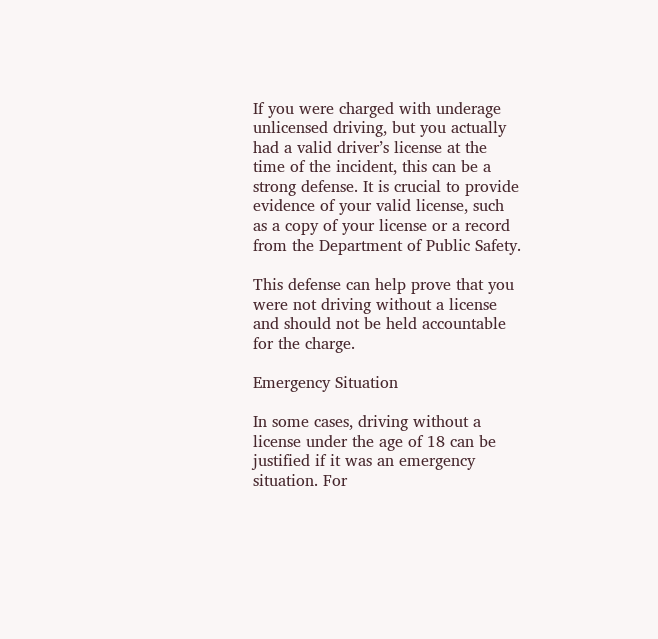If you were charged with underage unlicensed driving, but you actually had a valid driver’s license at the time of the incident, this can be a strong defense. It is crucial to provide evidence of your valid license, such as a copy of your license or a record from the Department of Public Safety.

This defense can help prove that you were not driving without a license and should not be held accountable for the charge.

Emergency Situation

In some cases, driving without a license under the age of 18 can be justified if it was an emergency situation. For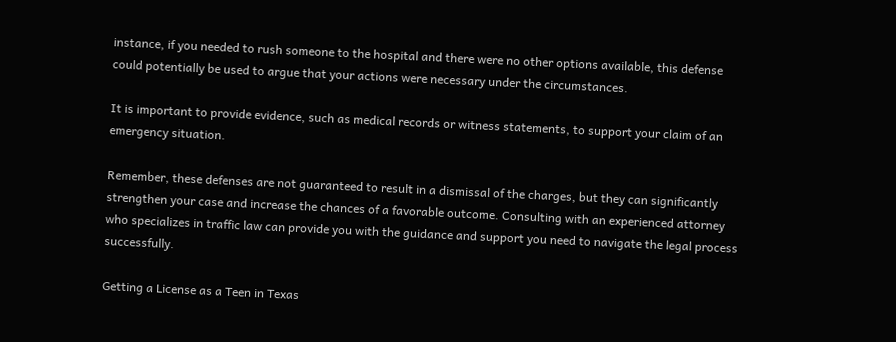instance, if you needed to rush someone to the hospital and there were no other options available, this defense could potentially be used to argue that your actions were necessary under the circumstances.

It is important to provide evidence, such as medical records or witness statements, to support your claim of an emergency situation.

Remember, these defenses are not guaranteed to result in a dismissal of the charges, but they can significantly strengthen your case and increase the chances of a favorable outcome. Consulting with an experienced attorney who specializes in traffic law can provide you with the guidance and support you need to navigate the legal process successfully.

Getting a License as a Teen in Texas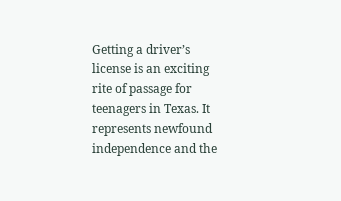Getting a driver’s license is an exciting rite of passage for teenagers in Texas. It represents newfound independence and the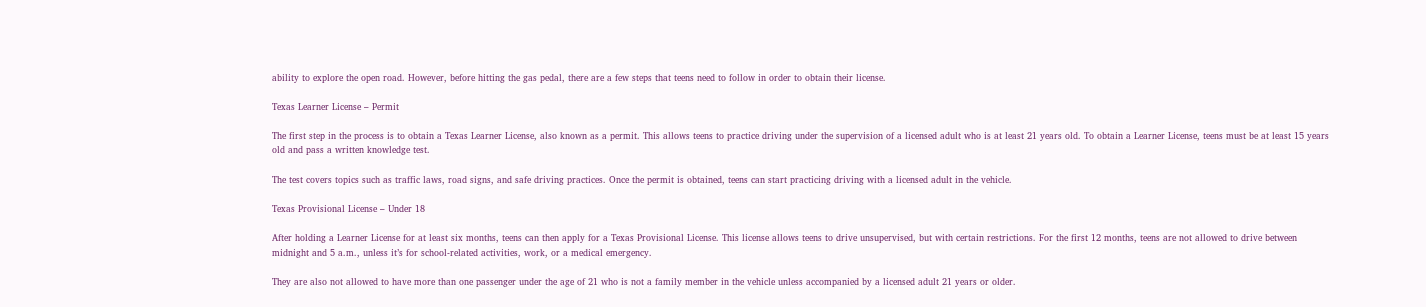ability to explore the open road. However, before hitting the gas pedal, there are a few steps that teens need to follow in order to obtain their license.

Texas Learner License – Permit

The first step in the process is to obtain a Texas Learner License, also known as a permit. This allows teens to practice driving under the supervision of a licensed adult who is at least 21 years old. To obtain a Learner License, teens must be at least 15 years old and pass a written knowledge test.

The test covers topics such as traffic laws, road signs, and safe driving practices. Once the permit is obtained, teens can start practicing driving with a licensed adult in the vehicle.

Texas Provisional License – Under 18

After holding a Learner License for at least six months, teens can then apply for a Texas Provisional License. This license allows teens to drive unsupervised, but with certain restrictions. For the first 12 months, teens are not allowed to drive between midnight and 5 a.m., unless it’s for school-related activities, work, or a medical emergency.

They are also not allowed to have more than one passenger under the age of 21 who is not a family member in the vehicle unless accompanied by a licensed adult 21 years or older.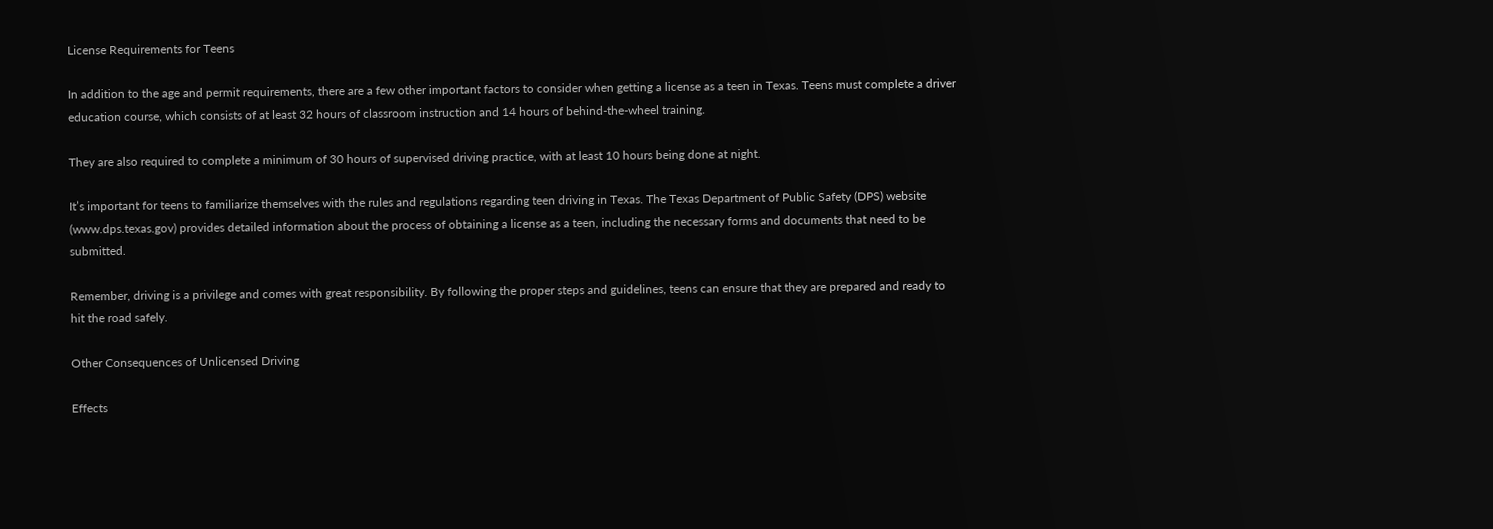License Requirements for Teens

In addition to the age and permit requirements, there are a few other important factors to consider when getting a license as a teen in Texas. Teens must complete a driver education course, which consists of at least 32 hours of classroom instruction and 14 hours of behind-the-wheel training.

They are also required to complete a minimum of 30 hours of supervised driving practice, with at least 10 hours being done at night.

It’s important for teens to familiarize themselves with the rules and regulations regarding teen driving in Texas. The Texas Department of Public Safety (DPS) website (www.dps.texas.gov) provides detailed information about the process of obtaining a license as a teen, including the necessary forms and documents that need to be submitted.

Remember, driving is a privilege and comes with great responsibility. By following the proper steps and guidelines, teens can ensure that they are prepared and ready to hit the road safely.

Other Consequences of Unlicensed Driving

Effects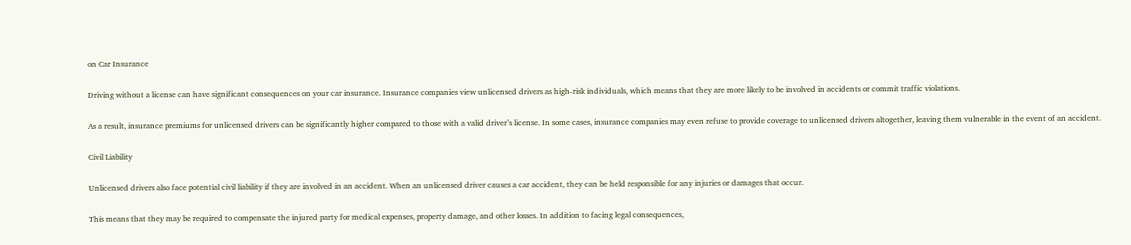on Car Insurance

Driving without a license can have significant consequences on your car insurance. Insurance companies view unlicensed drivers as high-risk individuals, which means that they are more likely to be involved in accidents or commit traffic violations.

As a result, insurance premiums for unlicensed drivers can be significantly higher compared to those with a valid driver’s license. In some cases, insurance companies may even refuse to provide coverage to unlicensed drivers altogether, leaving them vulnerable in the event of an accident.

Civil Liability

Unlicensed drivers also face potential civil liability if they are involved in an accident. When an unlicensed driver causes a car accident, they can be held responsible for any injuries or damages that occur.

This means that they may be required to compensate the injured party for medical expenses, property damage, and other losses. In addition to facing legal consequences,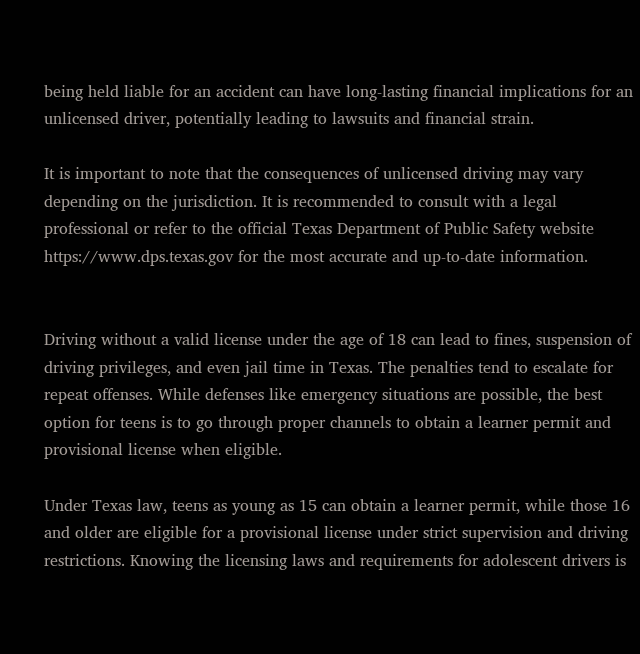being held liable for an accident can have long-lasting financial implications for an unlicensed driver, potentially leading to lawsuits and financial strain.

It is important to note that the consequences of unlicensed driving may vary depending on the jurisdiction. It is recommended to consult with a legal professional or refer to the official Texas Department of Public Safety website https://www.dps.texas.gov for the most accurate and up-to-date information.


Driving without a valid license under the age of 18 can lead to fines, suspension of driving privileges, and even jail time in Texas. The penalties tend to escalate for repeat offenses. While defenses like emergency situations are possible, the best option for teens is to go through proper channels to obtain a learner permit and provisional license when eligible.

Under Texas law, teens as young as 15 can obtain a learner permit, while those 16 and older are eligible for a provisional license under strict supervision and driving restrictions. Knowing the licensing laws and requirements for adolescent drivers is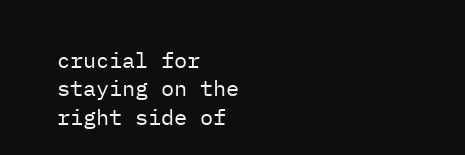crucial for staying on the right side of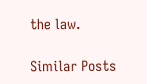the law.

Similar Posts